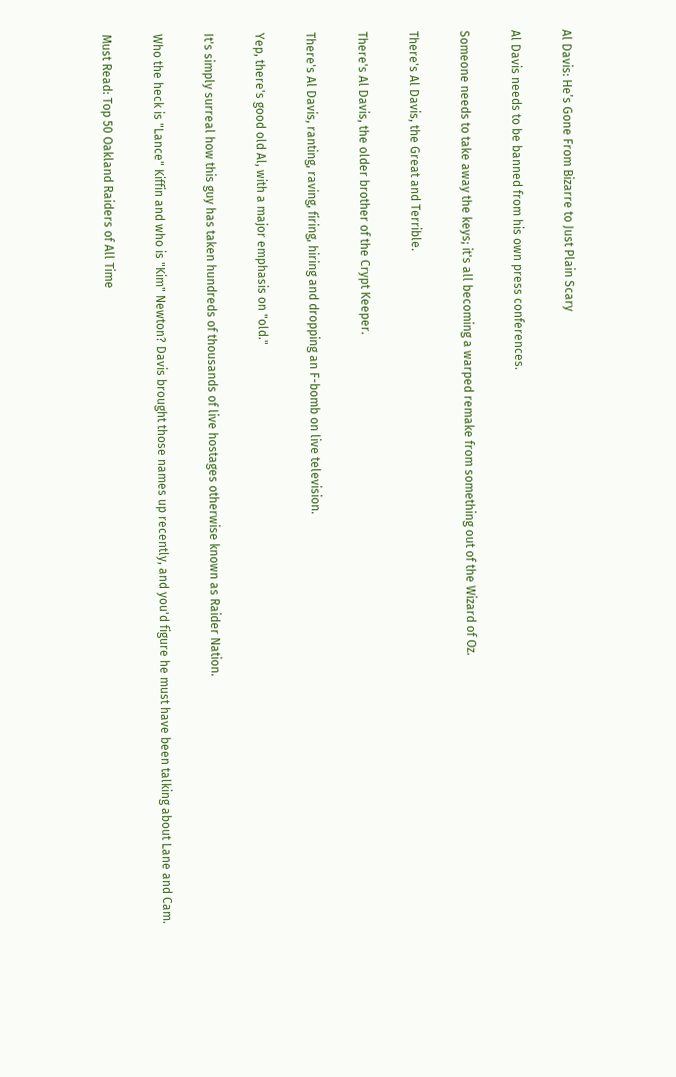Al Davis: He’s Gone From Bizarre to Just Plain Scary

Al Davis needs to be banned from his own press conferences.

Someone needs to take away the keys; it's all becoming a warped remake from something out of the Wizard of Oz.

There's Al Davis, the Great and Terrible.

There's Al Davis, the older brother of the Crypt Keeper.

There's Al Davis, ranting, raving, firing, hiring and dropping an F-bomb on live television.

Yep, there's good old Al, with a major emphasis on "old."

It's simply surreal how this guy has taken hundreds of thousands of live hostages otherwise known as Raider Nation.

Who the heck is "Lance" Kiffin and who is "Kim" Newton? Davis brought those names up recently, and you'd figure he must have been talking about Lane and Cam.

Must Read: Top 50 Oakland Raiders of All Time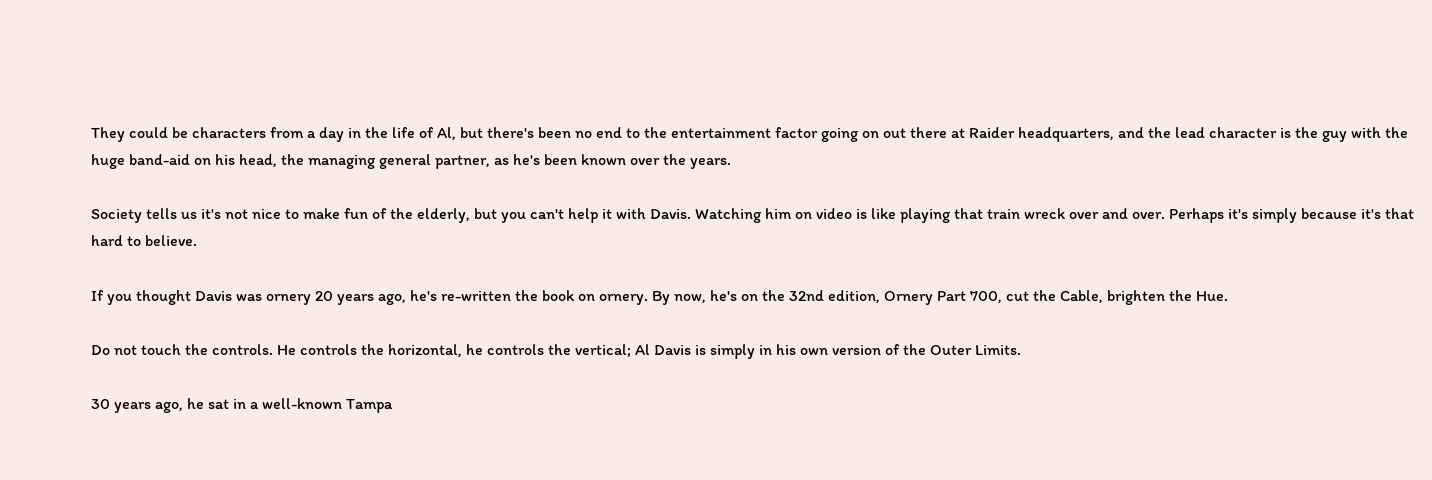They could be characters from a day in the life of Al, but there's been no end to the entertainment factor going on out there at Raider headquarters, and the lead character is the guy with the huge band-aid on his head, the managing general partner, as he's been known over the years.

Society tells us it's not nice to make fun of the elderly, but you can't help it with Davis. Watching him on video is like playing that train wreck over and over. Perhaps it's simply because it's that hard to believe.

If you thought Davis was ornery 20 years ago, he's re-written the book on ornery. By now, he's on the 32nd edition, Ornery Part 700, cut the Cable, brighten the Hue.

Do not touch the controls. He controls the horizontal, he controls the vertical; Al Davis is simply in his own version of the Outer Limits.

30 years ago, he sat in a well-known Tampa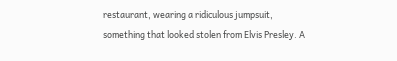restaurant, wearing a ridiculous jumpsuit, something that looked stolen from Elvis Presley. A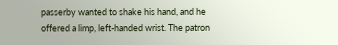passerby wanted to shake his hand, and he offered a limp, left-handed wrist. The patron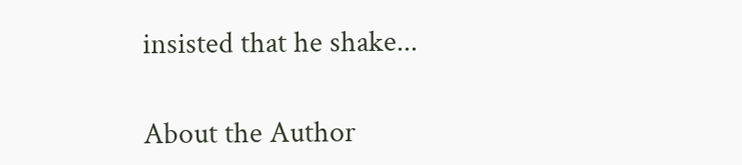insisted that he shake...

About the Author